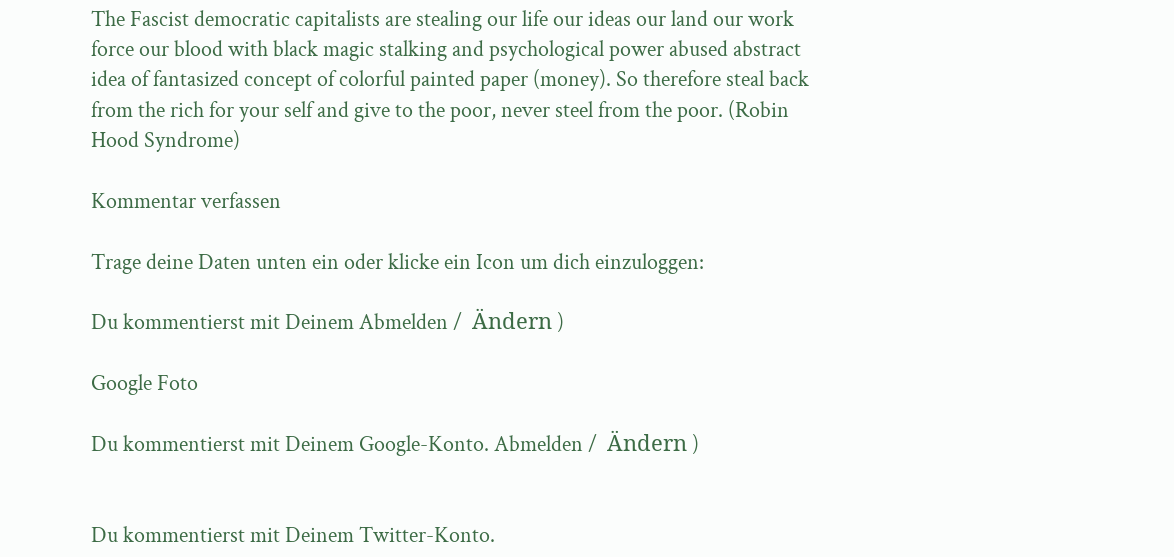The Fascist democratic capitalists are stealing our life our ideas our land our work force our blood with black magic stalking and psychological power abused abstract idea of fantasized concept of colorful painted paper (money). So therefore steal back from the rich for your self and give to the poor, never steel from the poor. (Robin Hood Syndrome)

Kommentar verfassen

Trage deine Daten unten ein oder klicke ein Icon um dich einzuloggen:

Du kommentierst mit Deinem Abmelden /  Ändern )

Google Foto

Du kommentierst mit Deinem Google-Konto. Abmelden /  Ändern )


Du kommentierst mit Deinem Twitter-Konto.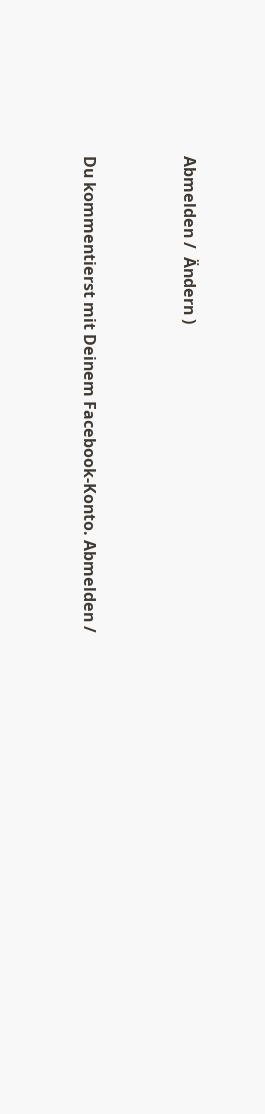Abmelden /  Ändern )


Du kommentierst mit Deinem Facebook-Konto. Abmelden /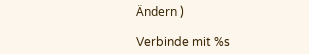Ändern )

Verbinde mit %s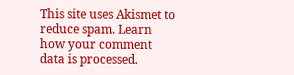This site uses Akismet to reduce spam. Learn how your comment data is processed.